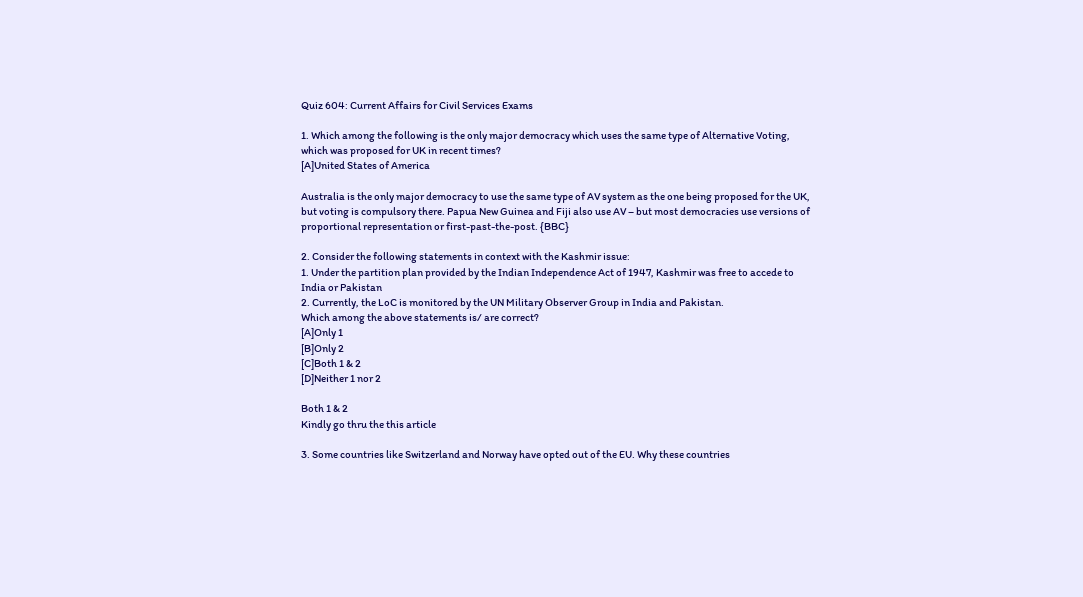Quiz 604: Current Affairs for Civil Services Exams

1. Which among the following is the only major democracy which uses the same type of Alternative Voting, which was proposed for UK in recent times?
[A]United States of America

Australia is the only major democracy to use the same type of AV system as the one being proposed for the UK, but voting is compulsory there. Papua New Guinea and Fiji also use AV – but most democracies use versions of proportional representation or first-past-the-post. {BBC}

2. Consider the following statements in context with the Kashmir issue:
1. Under the partition plan provided by the Indian Independence Act of 1947, Kashmir was free to accede to India or Pakistan
2. Currently, the LoC is monitored by the UN Military Observer Group in India and Pakistan.
Which among the above statements is/ are correct?
[A]Only 1
[B]Only 2
[C]Both 1 & 2
[D]Neither 1 nor 2

Both 1 & 2
Kindly go thru the this article

3. Some countries like Switzerland and Norway have opted out of the EU. Why these countries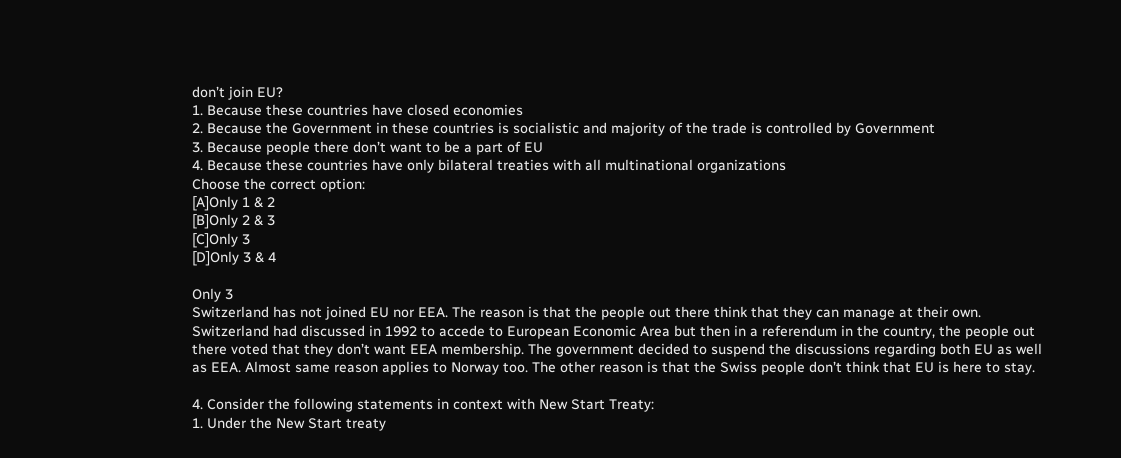don’t join EU?
1. Because these countries have closed economies
2. Because the Government in these countries is socialistic and majority of the trade is controlled by Government
3. Because people there don’t want to be a part of EU
4. Because these countries have only bilateral treaties with all multinational organizations
Choose the correct option:
[A]Only 1 & 2
[B]Only 2 & 3
[C]Only 3
[D]Only 3 & 4

Only 3
Switzerland has not joined EU nor EEA. The reason is that the people out there think that they can manage at their own. Switzerland had discussed in 1992 to accede to European Economic Area but then in a referendum in the country, the people out there voted that they don’t want EEA membership. The government decided to suspend the discussions regarding both EU as well as EEA. Almost same reason applies to Norway too. The other reason is that the Swiss people don’t think that EU is here to stay.

4. Consider the following statements in context with New Start Treaty:
1. Under the New Start treaty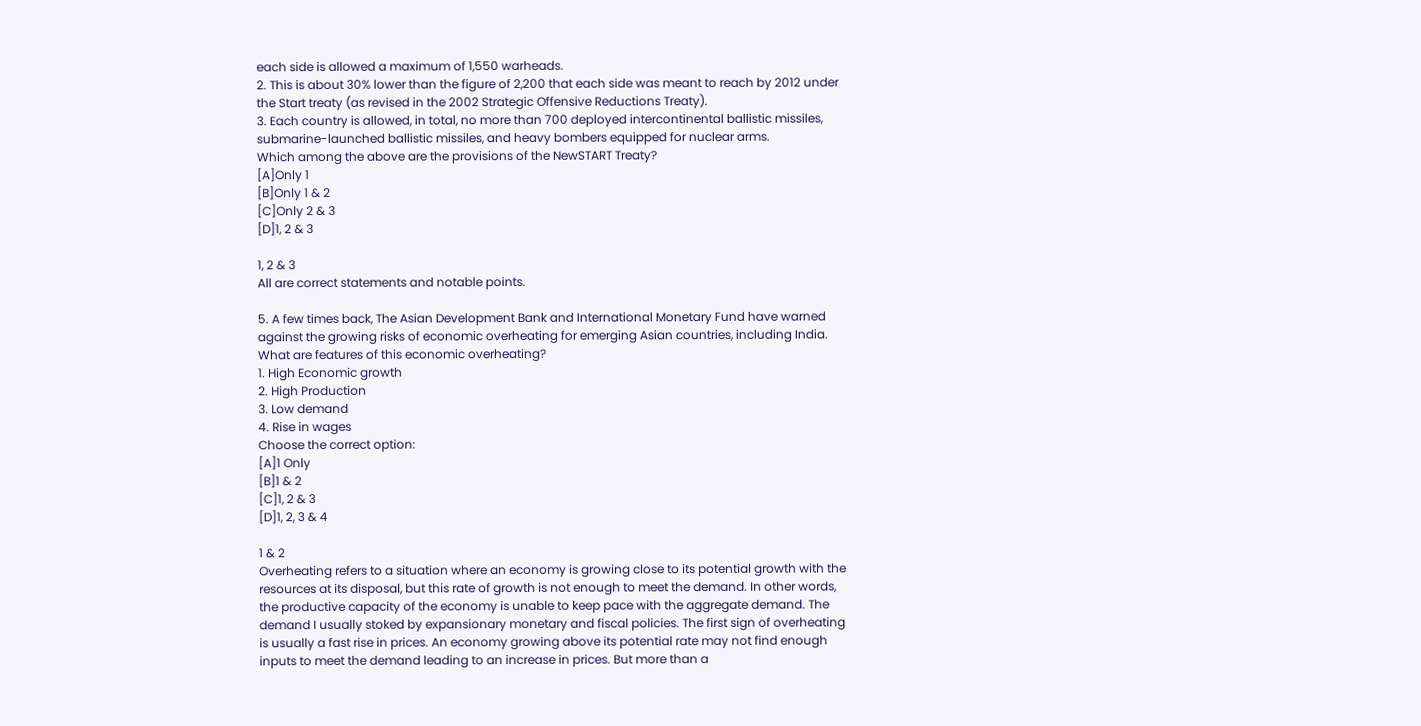each side is allowed a maximum of 1,550 warheads.
2. This is about 30% lower than the figure of 2,200 that each side was meant to reach by 2012 under the Start treaty (as revised in the 2002 Strategic Offensive Reductions Treaty).
3. Each country is allowed, in total, no more than 700 deployed intercontinental ballistic missiles, submarine-launched ballistic missiles, and heavy bombers equipped for nuclear arms.
Which among the above are the provisions of the NewSTART Treaty?
[A]Only 1
[B]Only 1 & 2
[C]Only 2 & 3
[D]1, 2 & 3

1, 2 & 3
All are correct statements and notable points.

5. A few times back, The Asian Development Bank and International Monetary Fund have warned against the growing risks of economic overheating for emerging Asian countries, including India. What are features of this economic overheating?
1. High Economic growth
2. High Production
3. Low demand
4. Rise in wages
Choose the correct option:
[A]1 Only
[B]1 & 2
[C]1, 2 & 3
[D]1, 2, 3 & 4

1 & 2
Overheating refers to a situation where an economy is growing close to its potential growth with the resources at its disposal, but this rate of growth is not enough to meet the demand. In other words, the productive capacity of the economy is unable to keep pace with the aggregate demand. The demand I usually stoked by expansionary monetary and fiscal policies. The first sign of overheating is usually a fast rise in prices. An economy growing above its potential rate may not find enough inputs to meet the demand leading to an increase in prices. But more than a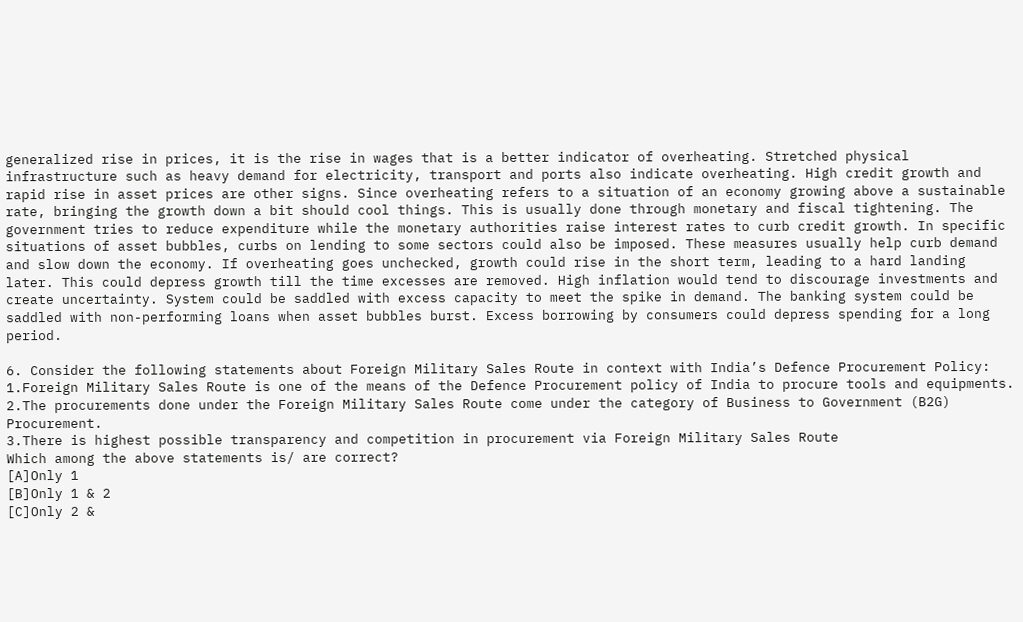generalized rise in prices, it is the rise in wages that is a better indicator of overheating. Stretched physical infrastructure such as heavy demand for electricity, transport and ports also indicate overheating. High credit growth and rapid rise in asset prices are other signs. Since overheating refers to a situation of an economy growing above a sustainable rate, bringing the growth down a bit should cool things. This is usually done through monetary and fiscal tightening. The government tries to reduce expenditure while the monetary authorities raise interest rates to curb credit growth. In specific situations of asset bubbles, curbs on lending to some sectors could also be imposed. These measures usually help curb demand and slow down the economy. If overheating goes unchecked, growth could rise in the short term, leading to a hard landing later. This could depress growth till the time excesses are removed. High inflation would tend to discourage investments and create uncertainty. System could be saddled with excess capacity to meet the spike in demand. The banking system could be saddled with non-performing loans when asset bubbles burst. Excess borrowing by consumers could depress spending for a long period.

6. Consider the following statements about Foreign Military Sales Route in context with India’s Defence Procurement Policy:
1.Foreign Military Sales Route is one of the means of the Defence Procurement policy of India to procure tools and equipments.
2.The procurements done under the Foreign Military Sales Route come under the category of Business to Government (B2G) Procurement.
3.There is highest possible transparency and competition in procurement via Foreign Military Sales Route
Which among the above statements is/ are correct?
[A]Only 1
[B]Only 1 & 2
[C]Only 2 &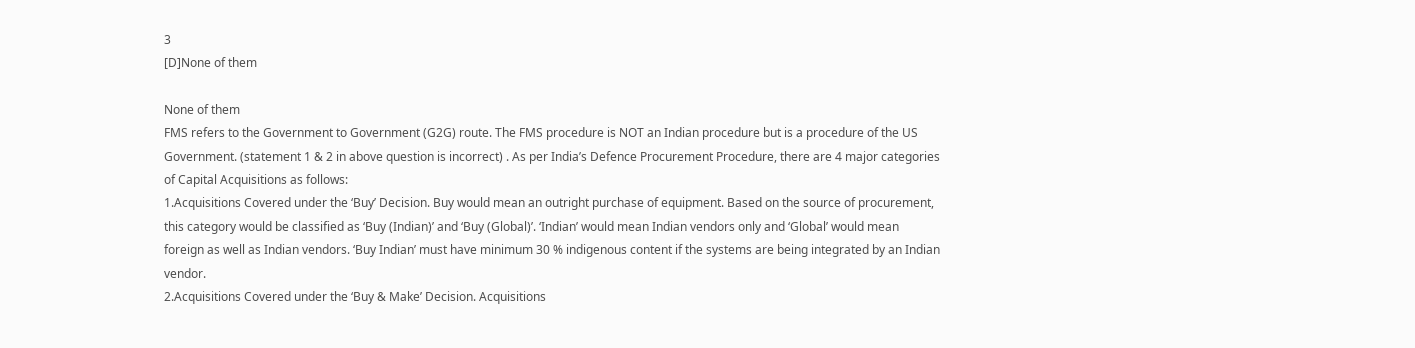3
[D]None of them

None of them
FMS refers to the Government to Government (G2G) route. The FMS procedure is NOT an Indian procedure but is a procedure of the US Government. (statement 1 & 2 in above question is incorrect) . As per India’s Defence Procurement Procedure, there are 4 major categories of Capital Acquisitions as follows:
1.Acquisitions Covered under the ‘Buy’ Decision. Buy would mean an outright purchase of equipment. Based on the source of procurement, this category would be classified as ‘Buy (Indian)’ and ‘Buy (Global)’. ‘Indian’ would mean Indian vendors only and ‘Global’ would mean foreign as well as Indian vendors. ‘Buy Indian’ must have minimum 30 % indigenous content if the systems are being integrated by an Indian vendor.
2.Acquisitions Covered under the ‘Buy & Make’ Decision. Acquisitions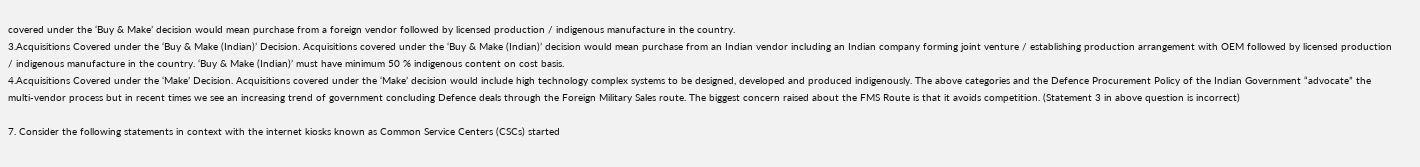covered under the ‘Buy & Make’ decision would mean purchase from a foreign vendor followed by licensed production / indigenous manufacture in the country.
3.Acquisitions Covered under the ‘Buy & Make (Indian)’ Decision. Acquisitions covered under the ‘Buy & Make (Indian)’ decision would mean purchase from an Indian vendor including an Indian company forming joint venture / establishing production arrangement with OEM followed by licensed production / indigenous manufacture in the country. ‘Buy & Make (Indian)’ must have minimum 50 % indigenous content on cost basis.
4.Acquisitions Covered under the ‘Make’ Decision. Acquisitions covered under the ‘Make’ decision would include high technology complex systems to be designed, developed and produced indigenously. The above categories and the Defence Procurement Policy of the Indian Government “advocate” the multi-vendor process but in recent times we see an increasing trend of government concluding Defence deals through the Foreign Military Sales route. The biggest concern raised about the FMS Route is that it avoids competition. (Statement 3 in above question is incorrect)

7. Consider the following statements in context with the internet kiosks known as Common Service Centers (CSCs) started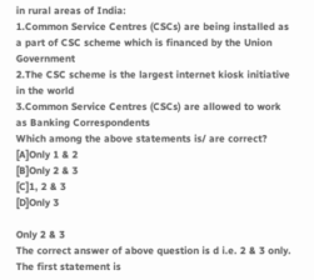in rural areas of India:
1.Common Service Centres (CSCs) are being installed as a part of CSC scheme which is financed by the Union Government
2.The CSC scheme is the largest internet kiosk initiative in the world
3.Common Service Centres (CSCs) are allowed to work as Banking Correspondents
Which among the above statements is/ are correct?
[A]Only 1 & 2
[B]Only 2 & 3
[C]1, 2 & 3
[D]Only 3

Only 2 & 3
The correct answer of above question is d i.e. 2 & 3 only. The first statement is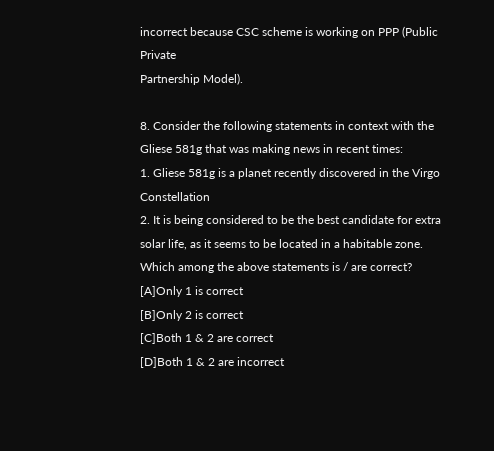incorrect because CSC scheme is working on PPP (Public Private
Partnership Model).

8. Consider the following statements in context with the Gliese 581g that was making news in recent times:
1. Gliese 581g is a planet recently discovered in the Virgo Constellation
2. It is being considered to be the best candidate for extra solar life, as it seems to be located in a habitable zone.
Which among the above statements is / are correct?
[A]Only 1 is correct
[B]Only 2 is correct
[C]Both 1 & 2 are correct
[D]Both 1 & 2 are incorrect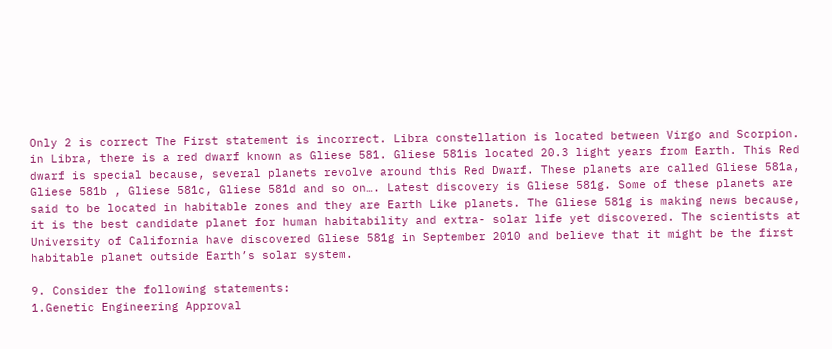Only 2 is correct The First statement is incorrect. Libra constellation is located between Virgo and Scorpion. in Libra, there is a red dwarf known as Gliese 581. Gliese 581is located 20.3 light years from Earth. This Red dwarf is special because, several planets revolve around this Red Dwarf. These planets are called Gliese 581a, Gliese 581b , Gliese 581c, Gliese 581d and so on…. Latest discovery is Gliese 581g. Some of these planets are said to be located in habitable zones and they are Earth Like planets. The Gliese 581g is making news because, it is the best candidate planet for human habitability and extra- solar life yet discovered. The scientists at University of California have discovered Gliese 581g in September 2010 and believe that it might be the first habitable planet outside Earth’s solar system.

9. Consider the following statements:
1.Genetic Engineering Approval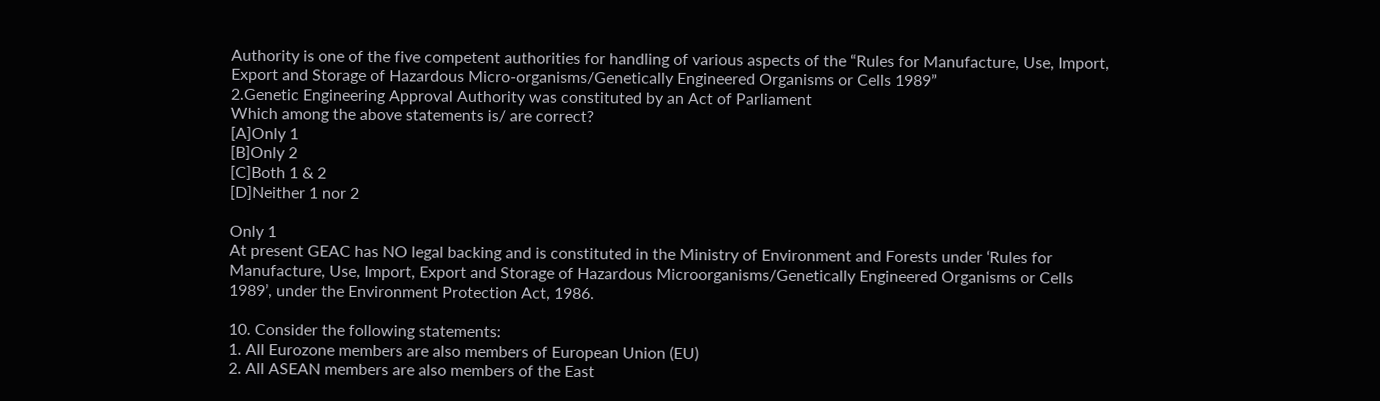Authority is one of the five competent authorities for handling of various aspects of the “Rules for Manufacture, Use, Import, Export and Storage of Hazardous Micro-organisms/Genetically Engineered Organisms or Cells 1989”
2.Genetic Engineering Approval Authority was constituted by an Act of Parliament
Which among the above statements is/ are correct?
[A]Only 1
[B]Only 2
[C]Both 1 & 2
[D]Neither 1 nor 2

Only 1
At present GEAC has NO legal backing and is constituted in the Ministry of Environment and Forests under ‘Rules for Manufacture, Use, Import, Export and Storage of Hazardous Microorganisms/Genetically Engineered Organisms or Cells 1989’, under the Environment Protection Act, 1986.

10. Consider the following statements:
1. All Eurozone members are also members of European Union (EU)
2. All ASEAN members are also members of the East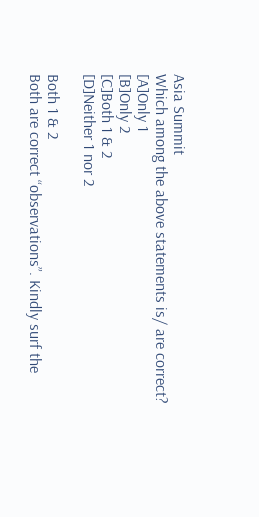Asia Summit
Which among the above statements is/ are correct?
[A]Only 1
[B]Only 2
[C]Both 1 & 2
[D]Neither 1 nor 2

Both 1 & 2
Both are correct “observations”. Kindly surf the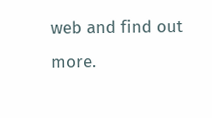web and find out more.